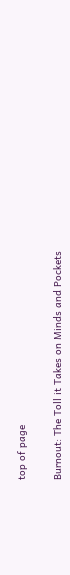top of page

Burnout: The Toll it Takes on Minds and Pockets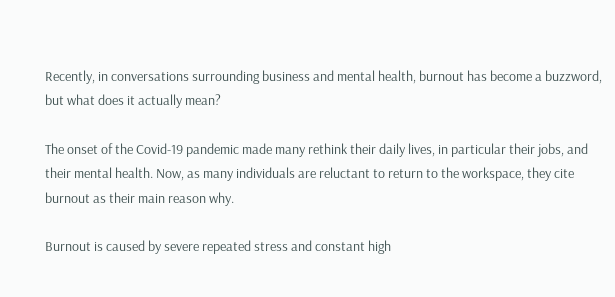Recently, in conversations surrounding business and mental health, burnout has become a buzzword, but what does it actually mean?

The onset of the Covid-19 pandemic made many rethink their daily lives, in particular their jobs, and their mental health. Now, as many individuals are reluctant to return to the workspace, they cite burnout as their main reason why.

Burnout is caused by severe repeated stress and constant high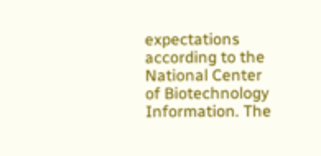expectations according to the National Center of Biotechnology Information. The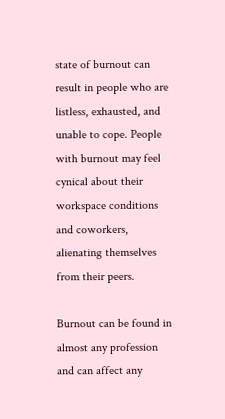state of burnout can result in people who are listless, exhausted, and unable to cope. People with burnout may feel cynical about their workspace conditions and coworkers, alienating themselves from their peers.

Burnout can be found in almost any profession and can affect any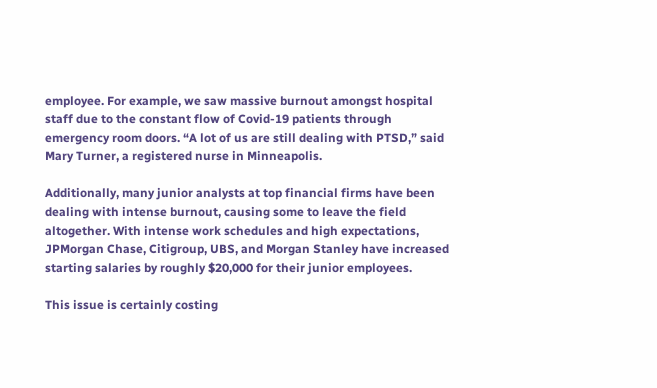employee. For example, we saw massive burnout amongst hospital staff due to the constant flow of Covid-19 patients through emergency room doors. “A lot of us are still dealing with PTSD,” said Mary Turner, a registered nurse in Minneapolis.

Additionally, many junior analysts at top financial firms have been dealing with intense burnout, causing some to leave the field altogether. With intense work schedules and high expectations, JPMorgan Chase, Citigroup, UBS, and Morgan Stanley have increased starting salaries by roughly $20,000 for their junior employees.

This issue is certainly costing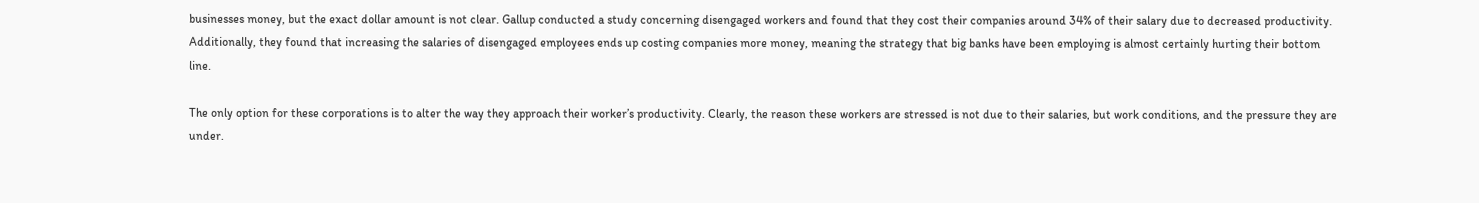businesses money, but the exact dollar amount is not clear. Gallup conducted a study concerning disengaged workers and found that they cost their companies around 34% of their salary due to decreased productivity. Additionally, they found that increasing the salaries of disengaged employees ends up costing companies more money, meaning the strategy that big banks have been employing is almost certainly hurting their bottom line.

The only option for these corporations is to alter the way they approach their worker’s productivity. Clearly, the reason these workers are stressed is not due to their salaries, but work conditions, and the pressure they are under.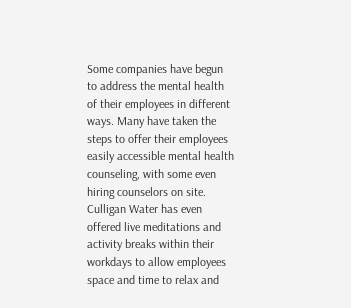Some companies have begun to address the mental health of their employees in different ways. Many have taken the steps to offer their employees easily accessible mental health counseling, with some even hiring counselors on site. Culligan Water has even offered live meditations and activity breaks within their workdays to allow employees space and time to relax and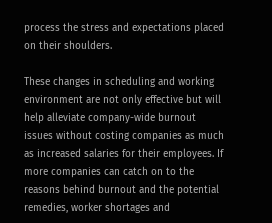process the stress and expectations placed on their shoulders.

These changes in scheduling and working environment are not only effective but will help alleviate company-wide burnout issues without costing companies as much as increased salaries for their employees. If more companies can catch on to the reasons behind burnout and the potential remedies, worker shortages and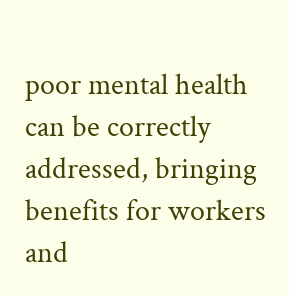poor mental health can be correctly addressed, bringing benefits for workers and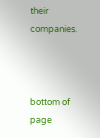their companies.



bottom of page